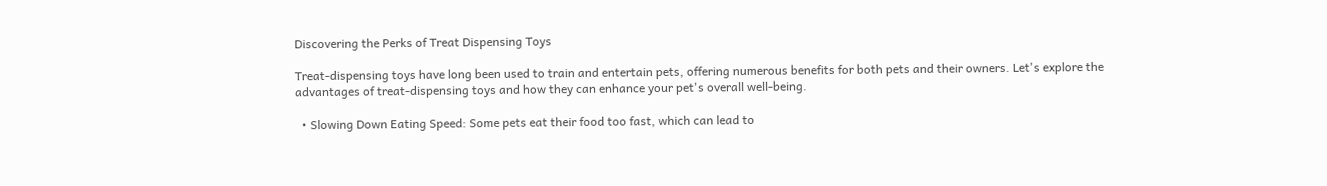Discovering the Perks of Treat Dispensing Toys

Treat-dispensing toys have long been used to train and entertain pets, offering numerous benefits for both pets and their owners. Let's explore the advantages of treat-dispensing toys and how they can enhance your pet's overall well-being.

  • Slowing Down Eating Speed: Some pets eat their food too fast, which can lead to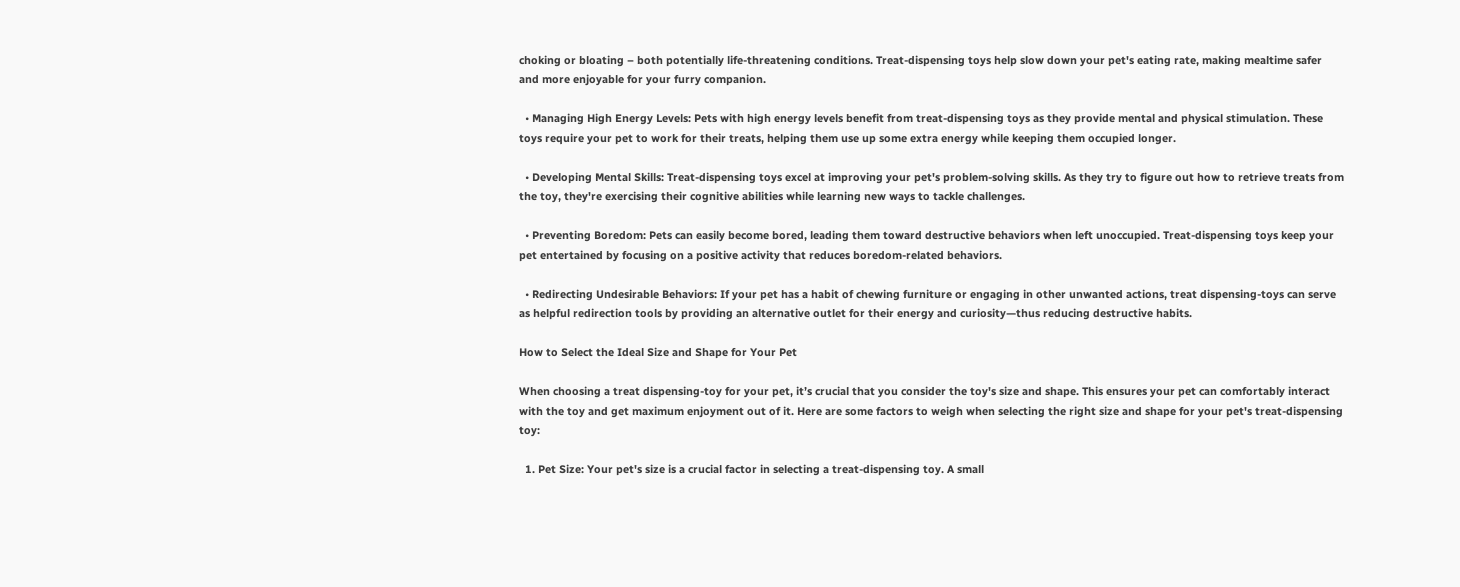choking or bloating – both potentially life-threatening conditions. Treat-dispensing toys help slow down your pet's eating rate, making mealtime safer and more enjoyable for your furry companion.

  • Managing High Energy Levels: Pets with high energy levels benefit from treat-dispensing toys as they provide mental and physical stimulation. These toys require your pet to work for their treats, helping them use up some extra energy while keeping them occupied longer.

  • Developing Mental Skills: Treat-dispensing toys excel at improving your pet's problem-solving skills. As they try to figure out how to retrieve treats from the toy, they're exercising their cognitive abilities while learning new ways to tackle challenges.

  • Preventing Boredom: Pets can easily become bored, leading them toward destructive behaviors when left unoccupied. Treat-dispensing toys keep your pet entertained by focusing on a positive activity that reduces boredom-related behaviors.

  • Redirecting Undesirable Behaviors: If your pet has a habit of chewing furniture or engaging in other unwanted actions, treat dispensing-toys can serve as helpful redirection tools by providing an alternative outlet for their energy and curiosity—thus reducing destructive habits.

How to Select the Ideal Size and Shape for Your Pet

When choosing a treat dispensing-toy for your pet, it’s crucial that you consider the toy's size and shape. This ensures your pet can comfortably interact with the toy and get maximum enjoyment out of it. Here are some factors to weigh when selecting the right size and shape for your pet's treat-dispensing toy:

  1. Pet Size: Your pet's size is a crucial factor in selecting a treat-dispensing toy. A small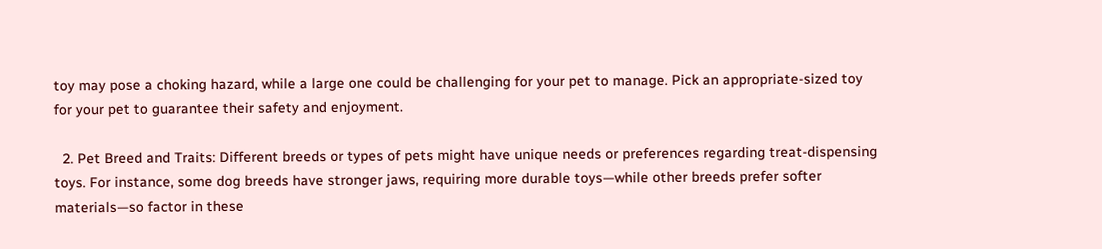toy may pose a choking hazard, while a large one could be challenging for your pet to manage. Pick an appropriate-sized toy for your pet to guarantee their safety and enjoyment.

  2. Pet Breed and Traits: Different breeds or types of pets might have unique needs or preferences regarding treat-dispensing toys. For instance, some dog breeds have stronger jaws, requiring more durable toys—while other breeds prefer softer materials—so factor in these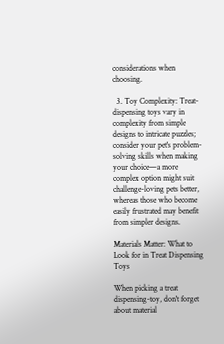considerations when choosing.

  3. Toy Complexity: Treat-dispensing toys vary in complexity from simple designs to intricate puzzles; consider your pet's problem-solving skills when making your choice—a more complex option might suit challenge-loving pets better, whereas those who become easily frustrated may benefit from simpler designs.

Materials Matter: What to Look for in Treat Dispensing Toys

When picking a treat dispensing-toy, don't forget about material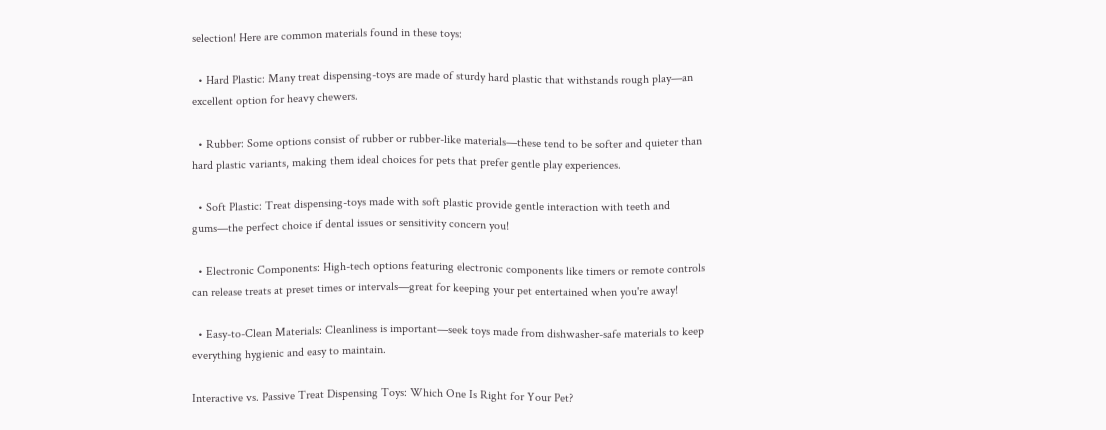selection! Here are common materials found in these toys:

  • Hard Plastic: Many treat dispensing-toys are made of sturdy hard plastic that withstands rough play—an excellent option for heavy chewers.

  • Rubber: Some options consist of rubber or rubber-like materials—these tend to be softer and quieter than hard plastic variants, making them ideal choices for pets that prefer gentle play experiences.

  • Soft Plastic: Treat dispensing-toys made with soft plastic provide gentle interaction with teeth and gums—the perfect choice if dental issues or sensitivity concern you!

  • Electronic Components: High-tech options featuring electronic components like timers or remote controls can release treats at preset times or intervals—great for keeping your pet entertained when you're away!

  • Easy-to-Clean Materials: Cleanliness is important—seek toys made from dishwasher-safe materials to keep everything hygienic and easy to maintain.

Interactive vs. Passive Treat Dispensing Toys: Which One Is Right for Your Pet?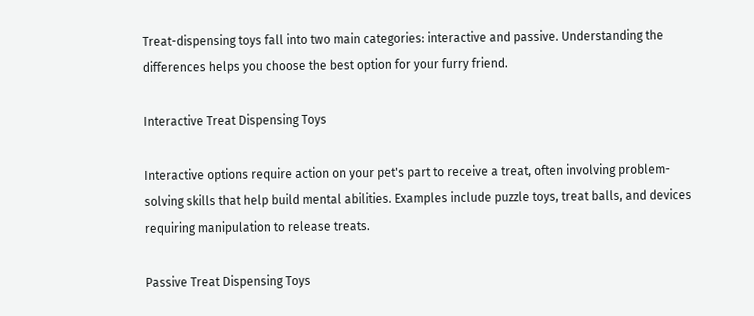Treat-dispensing toys fall into two main categories: interactive and passive. Understanding the differences helps you choose the best option for your furry friend.

Interactive Treat Dispensing Toys

Interactive options require action on your pet's part to receive a treat, often involving problem-solving skills that help build mental abilities. Examples include puzzle toys, treat balls, and devices requiring manipulation to release treats.

Passive Treat Dispensing Toys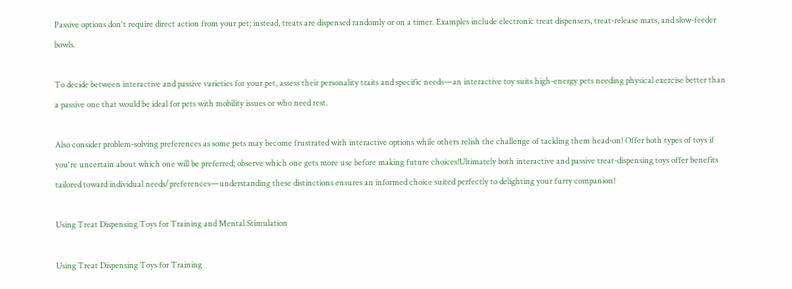Passive options don't require direct action from your pet; instead, treats are dispensed randomly or on a timer. Examples include electronic treat dispensers, treat-release mats, and slow-feeder bowls.

To decide between interactive and passive varieties for your pet, assess their personality traits and specific needs—an interactive toy suits high-energy pets needing physical exercise better than a passive one that would be ideal for pets with mobility issues or who need rest.

Also consider problem-solving preferences as some pets may become frustrated with interactive options while others relish the challenge of tackling them head-on! Offer both types of toys if you're uncertain about which one will be preferred; observe which one gets more use before making future choices!Ultimately both interactive and passive treat-dispensing toys offer benefits tailored toward individual needs/preferences—understanding these distinctions ensures an informed choice suited perfectly to delighting your furry companion!

Using Treat Dispensing Toys for Training and Mental Stimulation

Using Treat Dispensing Toys for Training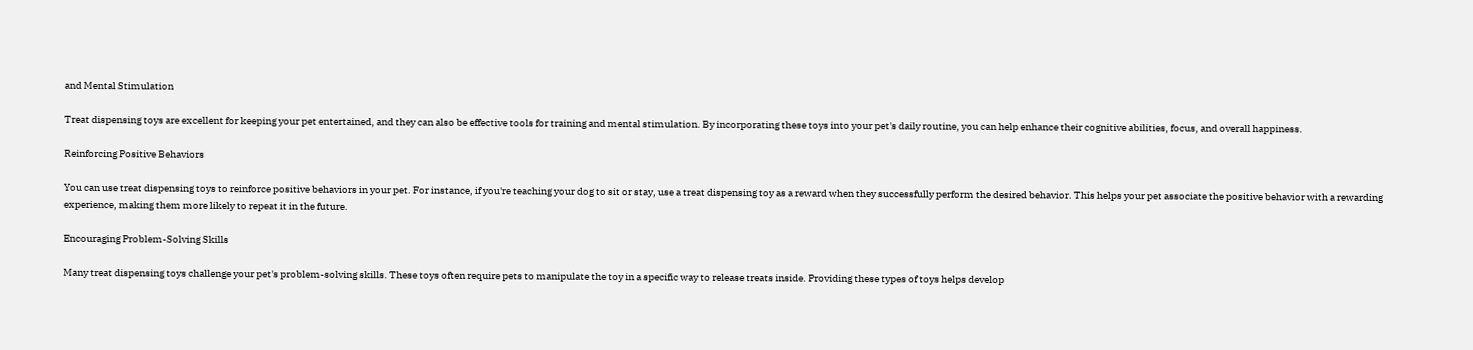and Mental Stimulation

Treat dispensing toys are excellent for keeping your pet entertained, and they can also be effective tools for training and mental stimulation. By incorporating these toys into your pet's daily routine, you can help enhance their cognitive abilities, focus, and overall happiness.

Reinforcing Positive Behaviors

You can use treat dispensing toys to reinforce positive behaviors in your pet. For instance, if you're teaching your dog to sit or stay, use a treat dispensing toy as a reward when they successfully perform the desired behavior. This helps your pet associate the positive behavior with a rewarding experience, making them more likely to repeat it in the future.

Encouraging Problem-Solving Skills

Many treat dispensing toys challenge your pet's problem-solving skills. These toys often require pets to manipulate the toy in a specific way to release treats inside. Providing these types of toys helps develop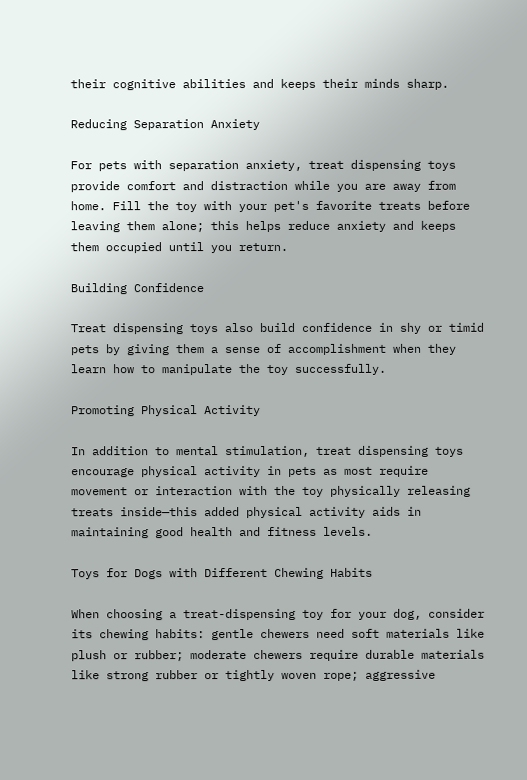their cognitive abilities and keeps their minds sharp.

Reducing Separation Anxiety

For pets with separation anxiety, treat dispensing toys provide comfort and distraction while you are away from home. Fill the toy with your pet's favorite treats before leaving them alone; this helps reduce anxiety and keeps them occupied until you return.

Building Confidence

Treat dispensing toys also build confidence in shy or timid pets by giving them a sense of accomplishment when they learn how to manipulate the toy successfully.

Promoting Physical Activity

In addition to mental stimulation, treat dispensing toys encourage physical activity in pets as most require movement or interaction with the toy physically releasing treats inside—this added physical activity aids in maintaining good health and fitness levels.

Toys for Dogs with Different Chewing Habits

When choosing a treat-dispensing toy for your dog, consider its chewing habits: gentle chewers need soft materials like plush or rubber; moderate chewers require durable materials like strong rubber or tightly woven rope; aggressive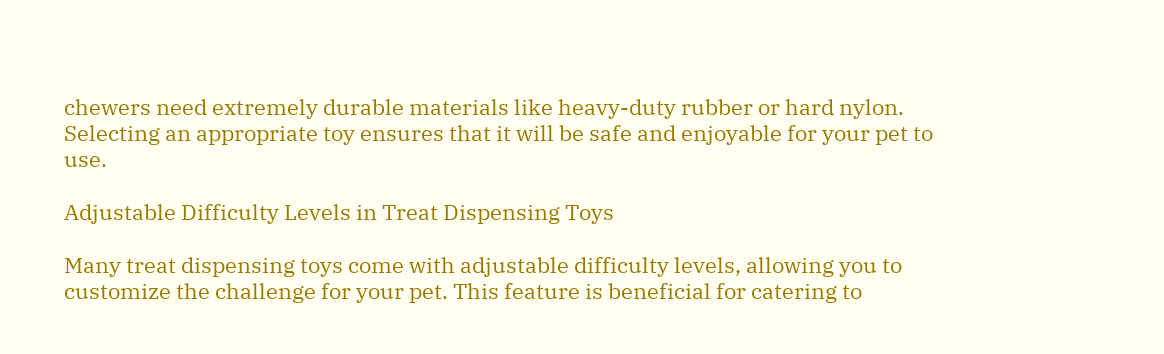chewers need extremely durable materials like heavy-duty rubber or hard nylon. Selecting an appropriate toy ensures that it will be safe and enjoyable for your pet to use.

Adjustable Difficulty Levels in Treat Dispensing Toys

Many treat dispensing toys come with adjustable difficulty levels, allowing you to customize the challenge for your pet. This feature is beneficial for catering to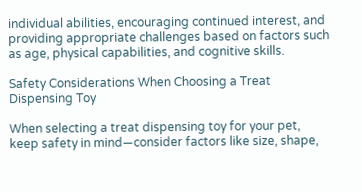individual abilities, encouraging continued interest, and providing appropriate challenges based on factors such as age, physical capabilities, and cognitive skills.

Safety Considerations When Choosing a Treat Dispensing Toy

When selecting a treat dispensing toy for your pet, keep safety in mind—consider factors like size, shape,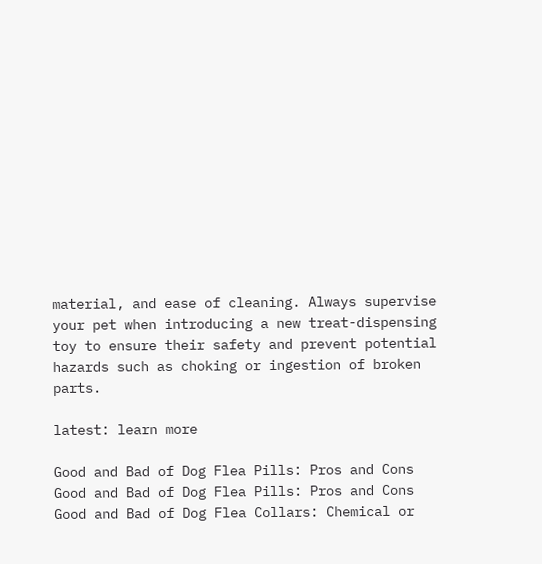material, and ease of cleaning. Always supervise your pet when introducing a new treat-dispensing toy to ensure their safety and prevent potential hazards such as choking or ingestion of broken parts.

latest: learn more

Good and Bad of Dog Flea Pills: Pros and Cons
Good and Bad of Dog Flea Pills: Pros and Cons
Good and Bad of Dog Flea Collars: Chemical or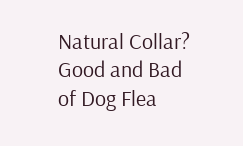Natural Collar?
Good and Bad of Dog Flea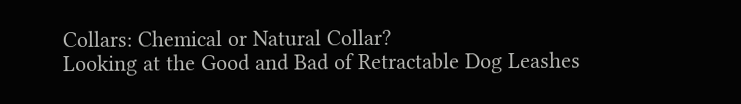Collars: Chemical or Natural Collar?
Looking at the Good and Bad of Retractable Dog Leashes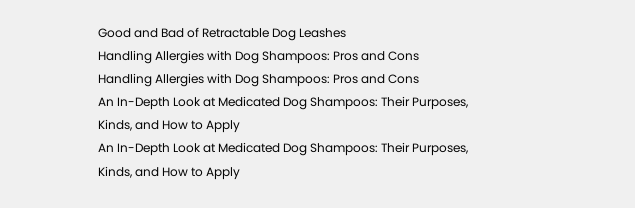Good and Bad of Retractable Dog Leashes
Handling Allergies with Dog Shampoos: Pros and Cons
Handling Allergies with Dog Shampoos: Pros and Cons
An In-Depth Look at Medicated Dog Shampoos: Their Purposes, Kinds, and How to Apply
An In-Depth Look at Medicated Dog Shampoos: Their Purposes, Kinds, and How to Apply